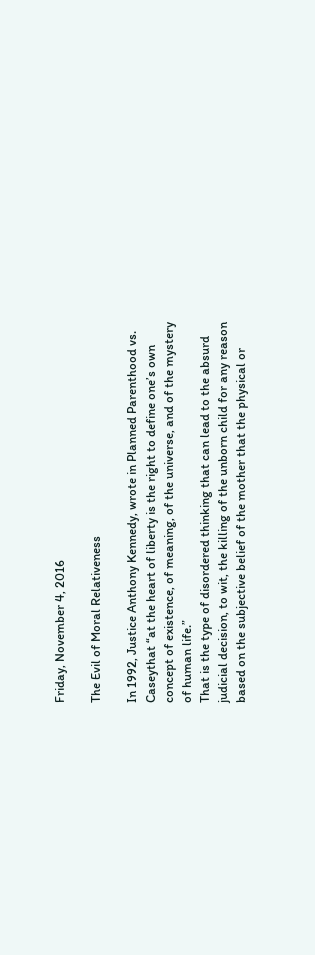Friday, November 4, 2016

The Evil of Moral Relativeness

In 1992, Justice Anthony Kennedy, wrote in Planned Parenthood vs. Caseythat “at the heart of liberty is the right to define one’s own concept of existence, of meaning, of the universe, and of the mystery of human life.”
That is the type of disordered thinking that can lead to the absurd judicial decision, to wit, the killing of the unborn child for any reason based on the subjective belief of the mother that the physical or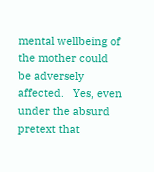mental wellbeing of the mother could be adversely affected.   Yes, even under the absurd pretext that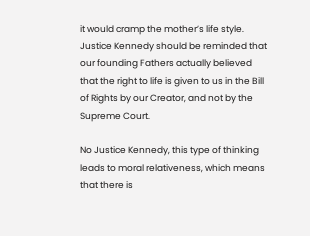it would cramp the mother’s life style.  Justice Kennedy should be reminded that our founding Fathers actually believed that the right to life is given to us in the Bill of Rights by our Creator, and not by the Supreme Court.

No Justice Kennedy, this type of thinking leads to moral relativeness, which means that there is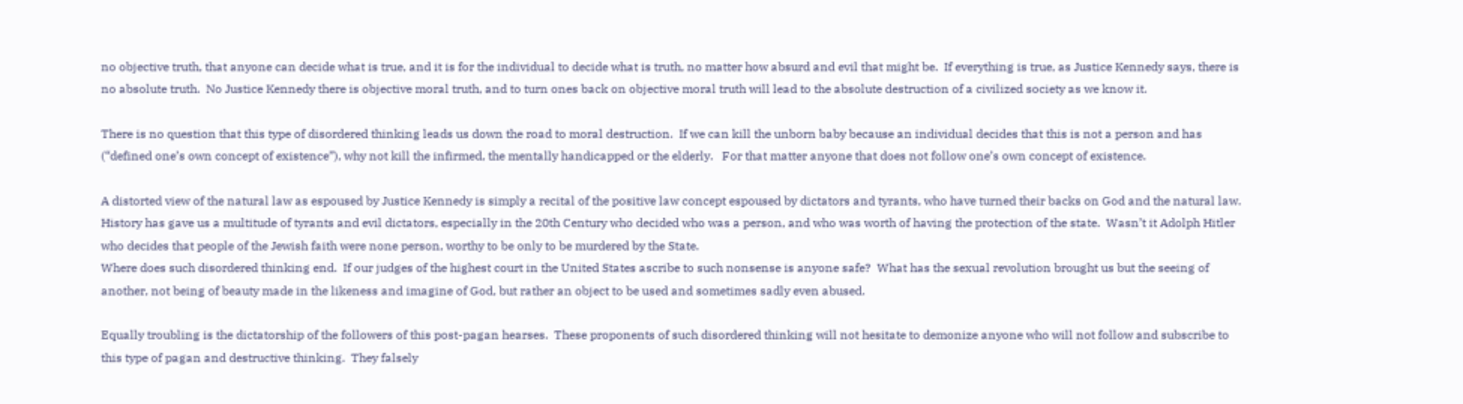no objective truth, that anyone can decide what is true, and it is for the individual to decide what is truth, no matter how absurd and evil that might be.  If everything is true, as Justice Kennedy says, there is no absolute truth.  No Justice Kennedy there is objective moral truth, and to turn ones back on objective moral truth will lead to the absolute destruction of a civilized society as we know it.

There is no question that this type of disordered thinking leads us down the road to moral destruction.  If we can kill the unborn baby because an individual decides that this is not a person and has (“defined one’s own concept of existence”), why not kill the infirmed, the mentally handicapped or the elderly.   For that matter anyone that does not follow one’s own concept of existence.

A distorted view of the natural law as espoused by Justice Kennedy is simply a recital of the positive law concept espoused by dictators and tyrants, who have turned their backs on God and the natural law.  History has gave us a multitude of tyrants and evil dictators, especially in the 20th Century who decided who was a person, and who was worth of having the protection of the state.  Wasn’t it Adolph Hitler who decides that people of the Jewish faith were none person, worthy to be only to be murdered by the State.
Where does such disordered thinking end.  If our judges of the highest court in the United States ascribe to such nonsense is anyone safe?  What has the sexual revolution brought us but the seeing of another, not being of beauty made in the likeness and imagine of God, but rather an object to be used and sometimes sadly even abused.

Equally troubling is the dictatorship of the followers of this post-pagan hearses.  These proponents of such disordered thinking will not hesitate to demonize anyone who will not follow and subscribe to this type of pagan and destructive thinking.  They falsely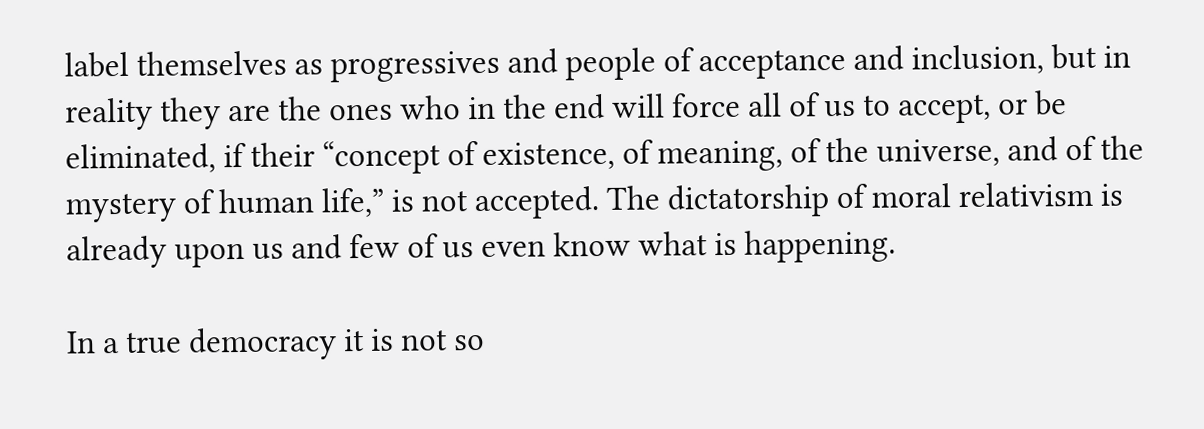label themselves as progressives and people of acceptance and inclusion, but in reality they are the ones who in the end will force all of us to accept, or be eliminated, if their “concept of existence, of meaning, of the universe, and of the mystery of human life,” is not accepted. The dictatorship of moral relativism is already upon us and few of us even know what is happening.

In a true democracy it is not so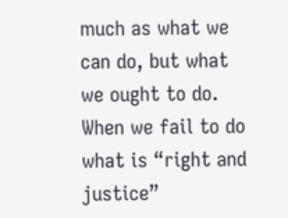much as what we can do, but what we ought to do.  When we fail to do what is “right and justice”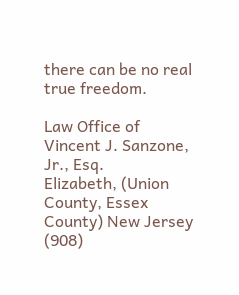there can be no real true freedom.

Law Office of Vincent J. Sanzone, Jr., Esq.
Elizabeth, (Union County, Essex County) New Jersey
(908)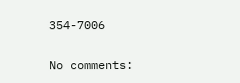354-7006

No comments: